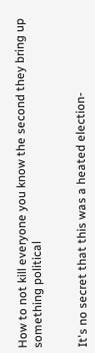How to not kill everyone you know the second they bring up something political


It's no secret that this was a heated election-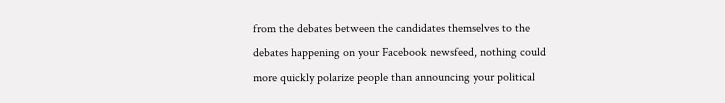from the debates between the candidates themselves to the debates happening on your Facebook newsfeed, nothing could more quickly polarize people than announcing your political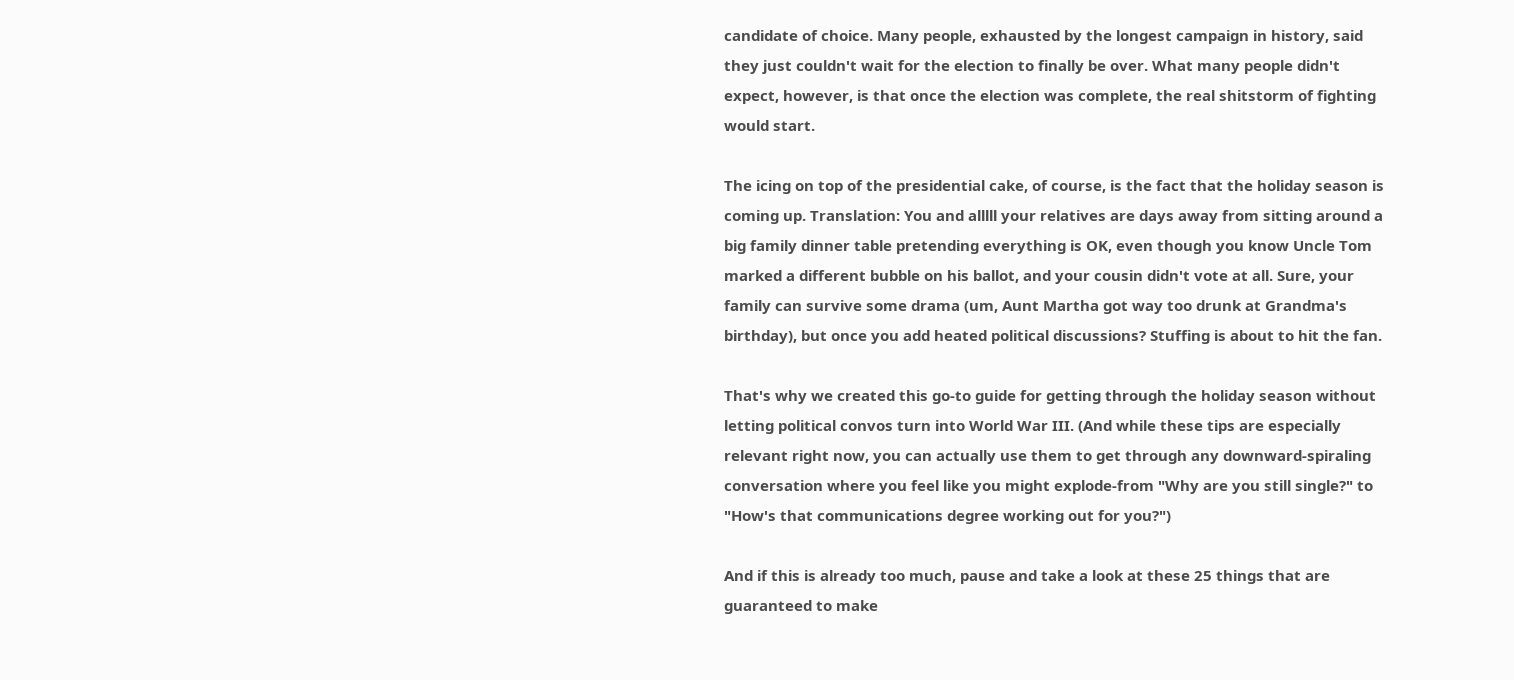candidate of choice. Many people, exhausted by the longest campaign in history, said they just couldn't wait for the election to finally be over. What many people didn't expect, however, is that once the election was complete, the real shitstorm of fighting would start.

The icing on top of the presidential cake, of course, is the fact that the holiday season is coming up. Translation: You and alllll your relatives are days away from sitting around a big family dinner table pretending everything is OK, even though you know Uncle Tom marked a different bubble on his ballot, and your cousin didn't vote at all. Sure, your family can survive some drama (um, Aunt Martha got way too drunk at Grandma's birthday), but once you add heated political discussions? Stuffing is about to hit the fan.

That's why we created this go-to guide for getting through the holiday season without letting political convos turn into World War III. (And while these tips are especially relevant right now, you can actually use them to get through any downward-spiraling conversation where you feel like you might explode-from "Why are you still single?" to "How's that communications degree working out for you?")

And if this is already too much, pause and take a look at these 25 things that are guaranteed to make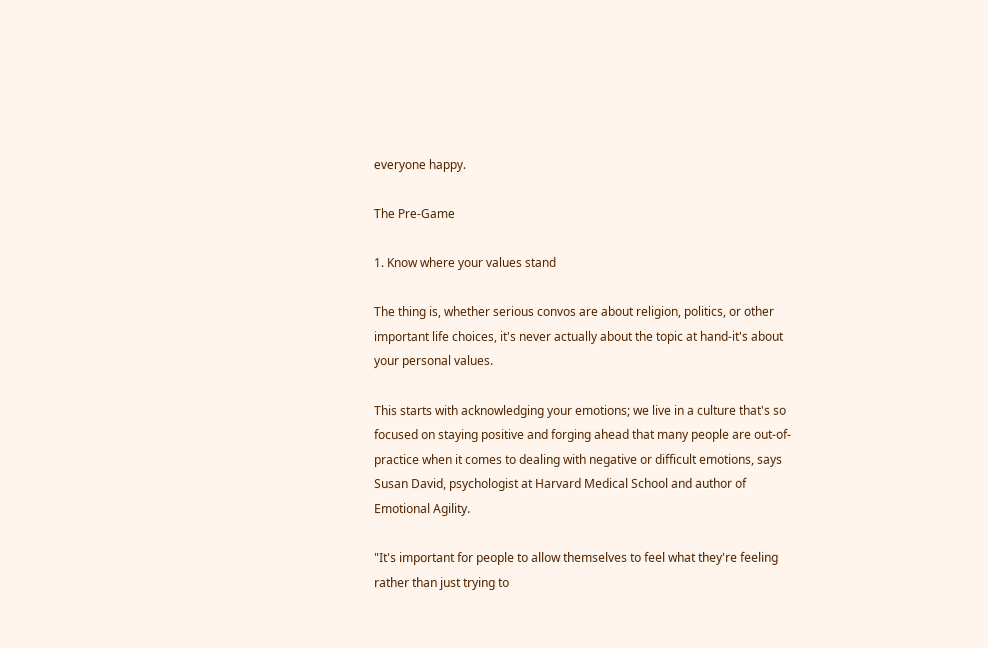everyone happy.

The Pre-Game

1. Know where your values stand

The thing is, whether serious convos are about religion, politics, or other important life choices, it's never actually about the topic at hand-it's about your personal values.

This starts with acknowledging your emotions; we live in a culture that's so focused on staying positive and forging ahead that many people are out-of-practice when it comes to dealing with negative or difficult emotions, says Susan David, psychologist at Harvard Medical School and author of Emotional Agility.

"It's important for people to allow themselves to feel what they're feeling rather than just trying to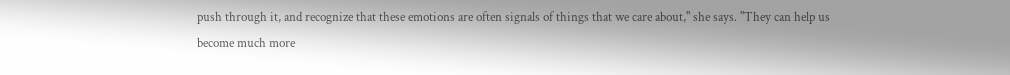push through it, and recognize that these emotions are often signals of things that we care about," she says. "They can help us become much more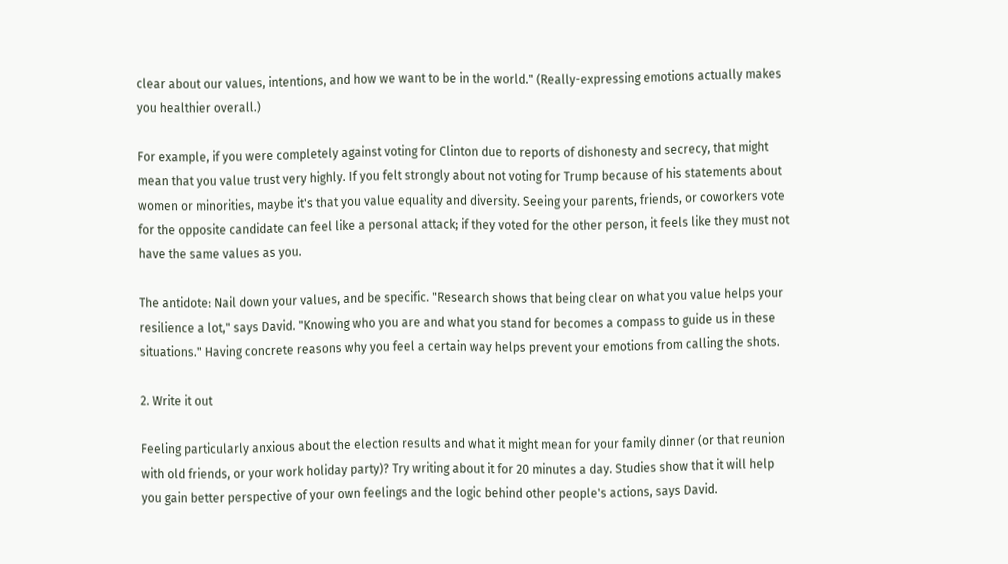clear about our values, intentions, and how we want to be in the world." (Really-expressing emotions actually makes you healthier overall.)

For example, if you were completely against voting for Clinton due to reports of dishonesty and secrecy, that might mean that you value trust very highly. If you felt strongly about not voting for Trump because of his statements about women or minorities, maybe it's that you value equality and diversity. Seeing your parents, friends, or coworkers vote for the opposite candidate can feel like a personal attack; if they voted for the other person, it feels like they must not have the same values as you.

The antidote: Nail down your values, and be specific. "Research shows that being clear on what you value helps your resilience a lot," says David. "Knowing who you are and what you stand for becomes a compass to guide us in these situations." Having concrete reasons why you feel a certain way helps prevent your emotions from calling the shots.

2. Write it out

Feeling particularly anxious about the election results and what it might mean for your family dinner (or that reunion with old friends, or your work holiday party)? Try writing about it for 20 minutes a day. Studies show that it will help you gain better perspective of your own feelings and the logic behind other people's actions, says David.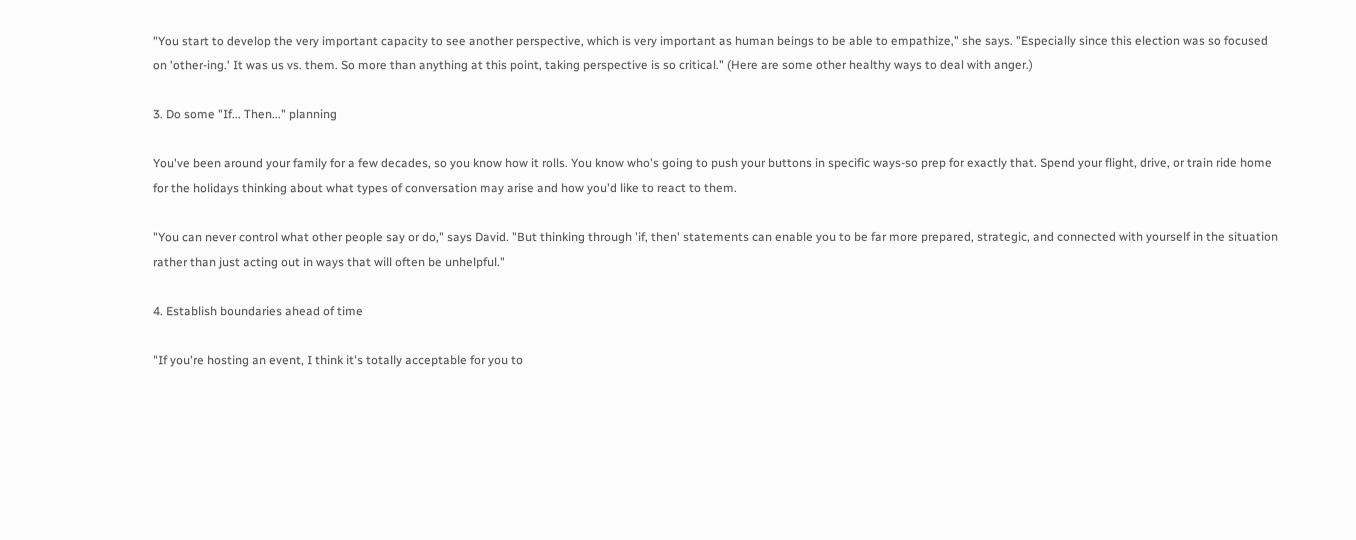"You start to develop the very important capacity to see another perspective, which is very important as human beings to be able to empathize," she says. "Especially since this election was so focused on 'other-ing.' It was us vs. them. So more than anything at this point, taking perspective is so critical." (Here are some other healthy ways to deal with anger.)

3. Do some "If... Then..." planning

You've been around your family for a few decades, so you know how it rolls. You know who's going to push your buttons in specific ways-so prep for exactly that. Spend your flight, drive, or train ride home for the holidays thinking about what types of conversation may arise and how you'd like to react to them.

"You can never control what other people say or do," says David. "But thinking through 'if, then' statements can enable you to be far more prepared, strategic, and connected with yourself in the situation rather than just acting out in ways that will often be unhelpful."

4. Establish boundaries ahead of time

"If you're hosting an event, I think it's totally acceptable for you to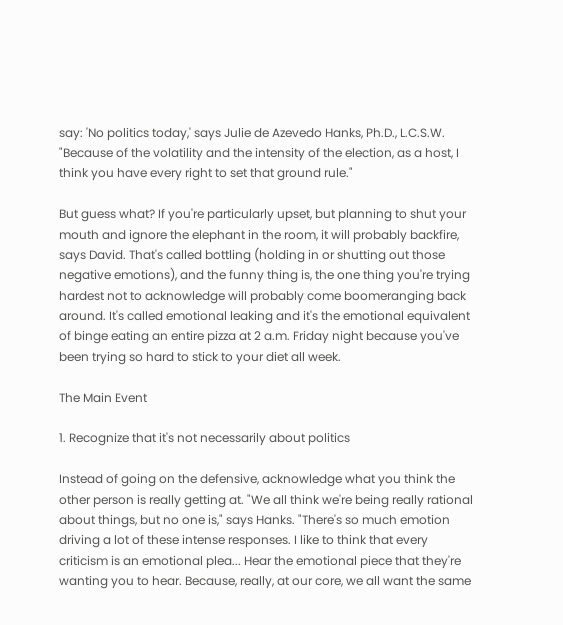say: 'No politics today,' says Julie de Azevedo Hanks, Ph.D., L.C.S.W. "Because of the volatility and the intensity of the election, as a host, I think you have every right to set that ground rule."

But guess what? If you're particularly upset, but planning to shut your mouth and ignore the elephant in the room, it will probably backfire, says David. That's called bottling (holding in or shutting out those negative emotions), and the funny thing is, the one thing you're trying hardest not to acknowledge will probably come boomeranging back around. It's called emotional leaking and it's the emotional equivalent of binge eating an entire pizza at 2 a.m. Friday night because you've been trying so hard to stick to your diet all week.

The Main Event

1. Recognize that it's not necessarily about politics

Instead of going on the defensive, acknowledge what you think the other person is really getting at. "We all think we're being really rational about things, but no one is," says Hanks. "There's so much emotion driving a lot of these intense responses. I like to think that every criticism is an emotional plea... Hear the emotional piece that they're wanting you to hear. Because, really, at our core, we all want the same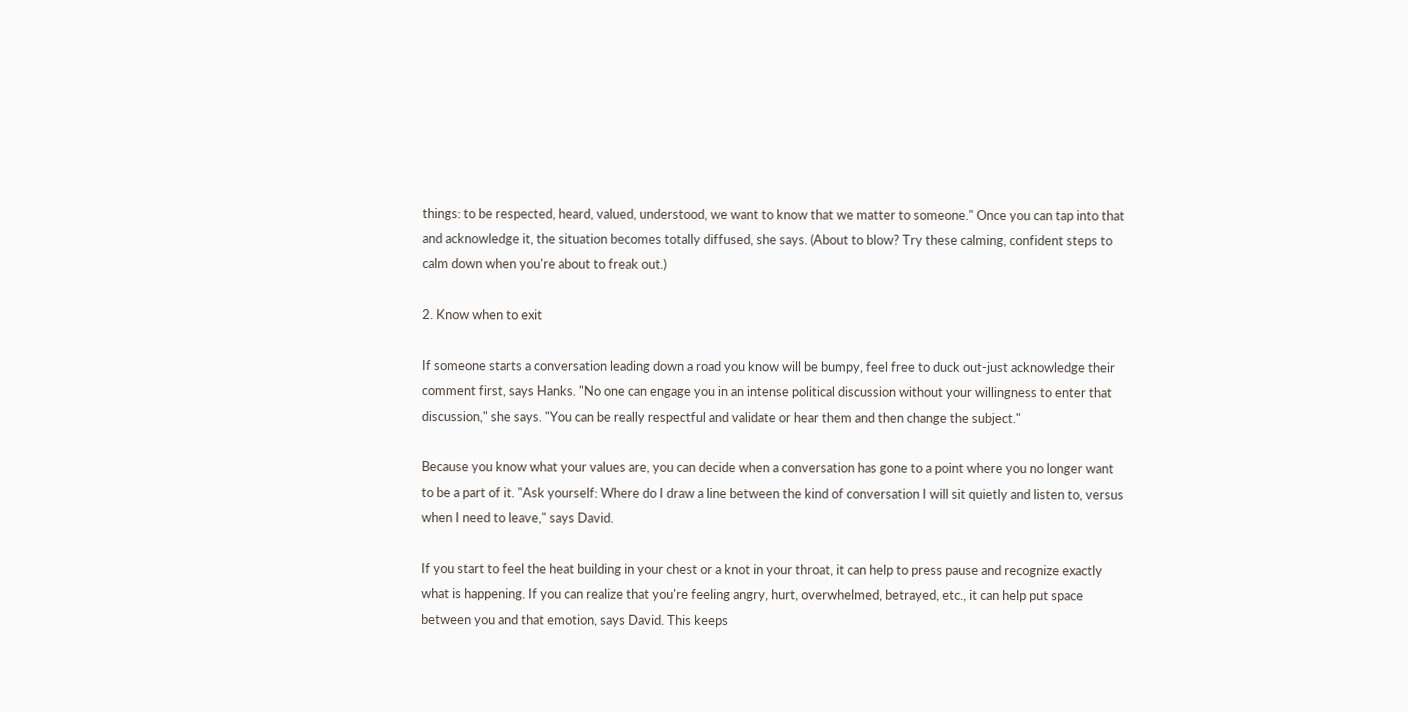things: to be respected, heard, valued, understood, we want to know that we matter to someone." Once you can tap into that and acknowledge it, the situation becomes totally diffused, she says. (About to blow? Try these calming, confident steps to calm down when you're about to freak out.)

2. Know when to exit

If someone starts a conversation leading down a road you know will be bumpy, feel free to duck out-just acknowledge their comment first, says Hanks. "No one can engage you in an intense political discussion without your willingness to enter that discussion," she says. "You can be really respectful and validate or hear them and then change the subject."

Because you know what your values are, you can decide when a conversation has gone to a point where you no longer want to be a part of it. "Ask yourself: Where do I draw a line between the kind of conversation I will sit quietly and listen to, versus when I need to leave," says David.

If you start to feel the heat building in your chest or a knot in your throat, it can help to press pause and recognize exactly what is happening. If you can realize that you're feeling angry, hurt, overwhelmed, betrayed, etc., it can help put space between you and that emotion, says David. This keeps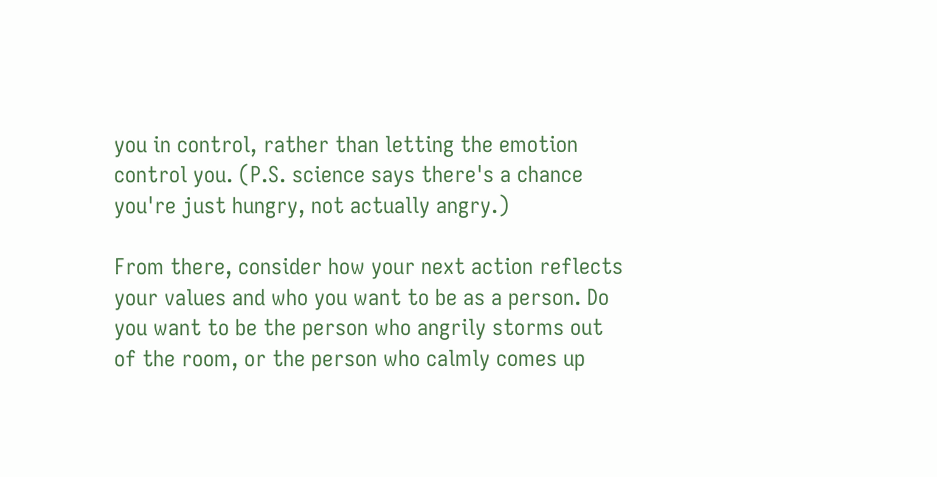you in control, rather than letting the emotion control you. (P.S. science says there's a chance you're just hungry, not actually angry.)

From there, consider how your next action reflects your values and who you want to be as a person. Do you want to be the person who angrily storms out of the room, or the person who calmly comes up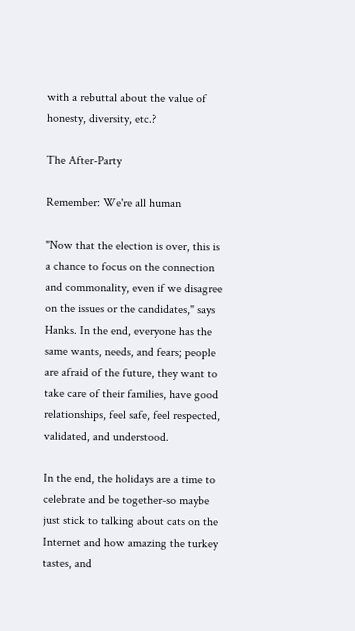with a rebuttal about the value of honesty, diversity, etc.?

The After-Party

Remember: We're all human

"Now that the election is over, this is a chance to focus on the connection and commonality, even if we disagree on the issues or the candidates," says Hanks. In the end, everyone has the same wants, needs, and fears; people are afraid of the future, they want to take care of their families, have good relationships, feel safe, feel respected, validated, and understood.

In the end, the holidays are a time to celebrate and be together-so maybe just stick to talking about cats on the Internet and how amazing the turkey tastes, and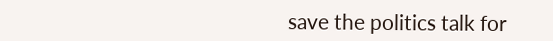save the politics talk for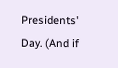Presidents' Day. (And if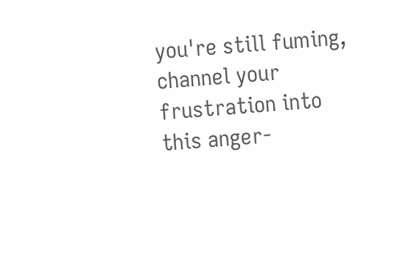you're still fuming, channel your frustration into this anger-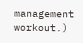management workout.)